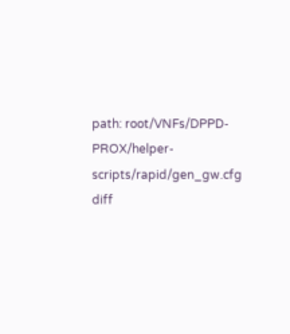path: root/VNFs/DPPD-PROX/helper-scripts/rapid/gen_gw.cfg
diff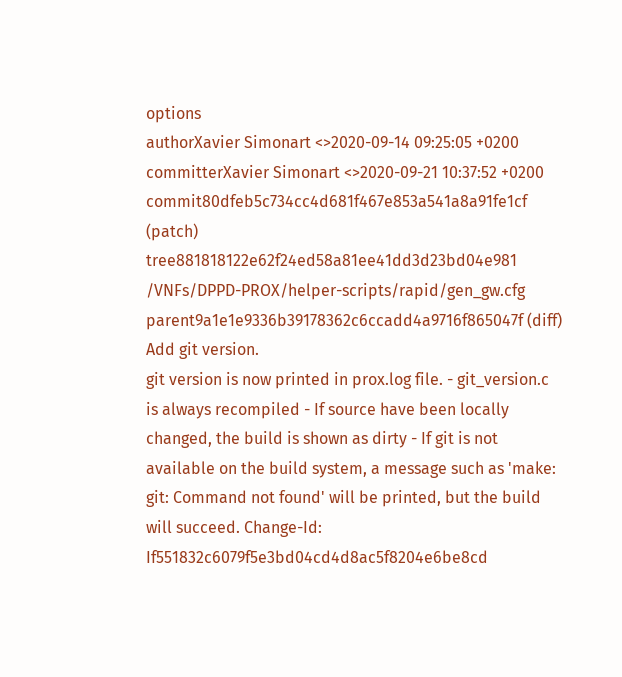options
authorXavier Simonart <>2020-09-14 09:25:05 +0200
committerXavier Simonart <>2020-09-21 10:37:52 +0200
commit80dfeb5c734cc4d681f467e853a541a8a91fe1cf (patch)
tree881818122e62f24ed58a81ee41dd3d23bd04e981 /VNFs/DPPD-PROX/helper-scripts/rapid/gen_gw.cfg
parent9a1e1e9336b39178362c6ccadd4a9716f865047f (diff)
Add git version.
git version is now printed in prox.log file. - git_version.c is always recompiled - If source have been locally changed, the build is shown as dirty - If git is not available on the build system, a message such as 'make: git: Command not found' will be printed, but the build will succeed. Change-Id: If551832c6079f5e3bd04cd4d8ac5f8204e6be8cd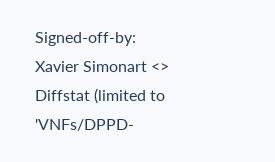Signed-off-by: Xavier Simonart <>
Diffstat (limited to 'VNFs/DPPD-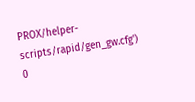PROX/helper-scripts/rapid/gen_gw.cfg')
0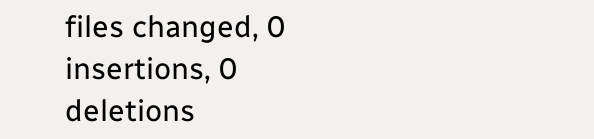files changed, 0 insertions, 0 deletions